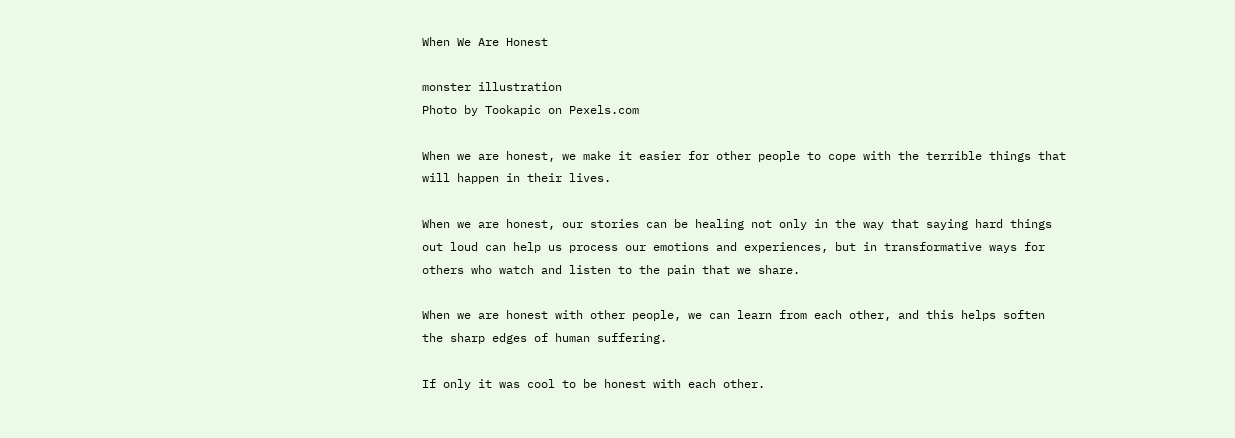When We Are Honest

monster illustration
Photo by Tookapic on Pexels.com

When we are honest, we make it easier for other people to cope with the terrible things that will happen in their lives.

When we are honest, our stories can be healing not only in the way that saying hard things out loud can help us process our emotions and experiences, but in transformative ways for others who watch and listen to the pain that we share.

When we are honest with other people, we can learn from each other, and this helps soften the sharp edges of human suffering.

If only it was cool to be honest with each other.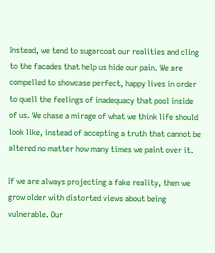Instead, we tend to sugarcoat our realities and cling to the facades that help us hide our pain. We are compelled to showcase perfect, happy lives in order to quell the feelings of inadequacy that pool inside of us. We chase a mirage of what we think life should look like, instead of accepting a truth that cannot be altered no matter how many times we paint over it.

If we are always projecting a fake reality, then we grow older with distorted views about being vulnerable. Our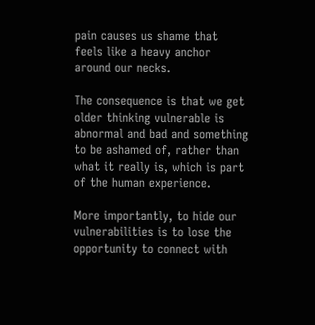pain causes us shame that feels like a heavy anchor around our necks.

The consequence is that we get older thinking vulnerable is abnormal and bad and something to be ashamed of, rather than what it really is, which is part of the human experience.

More importantly, to hide our vulnerabilities is to lose the opportunity to connect with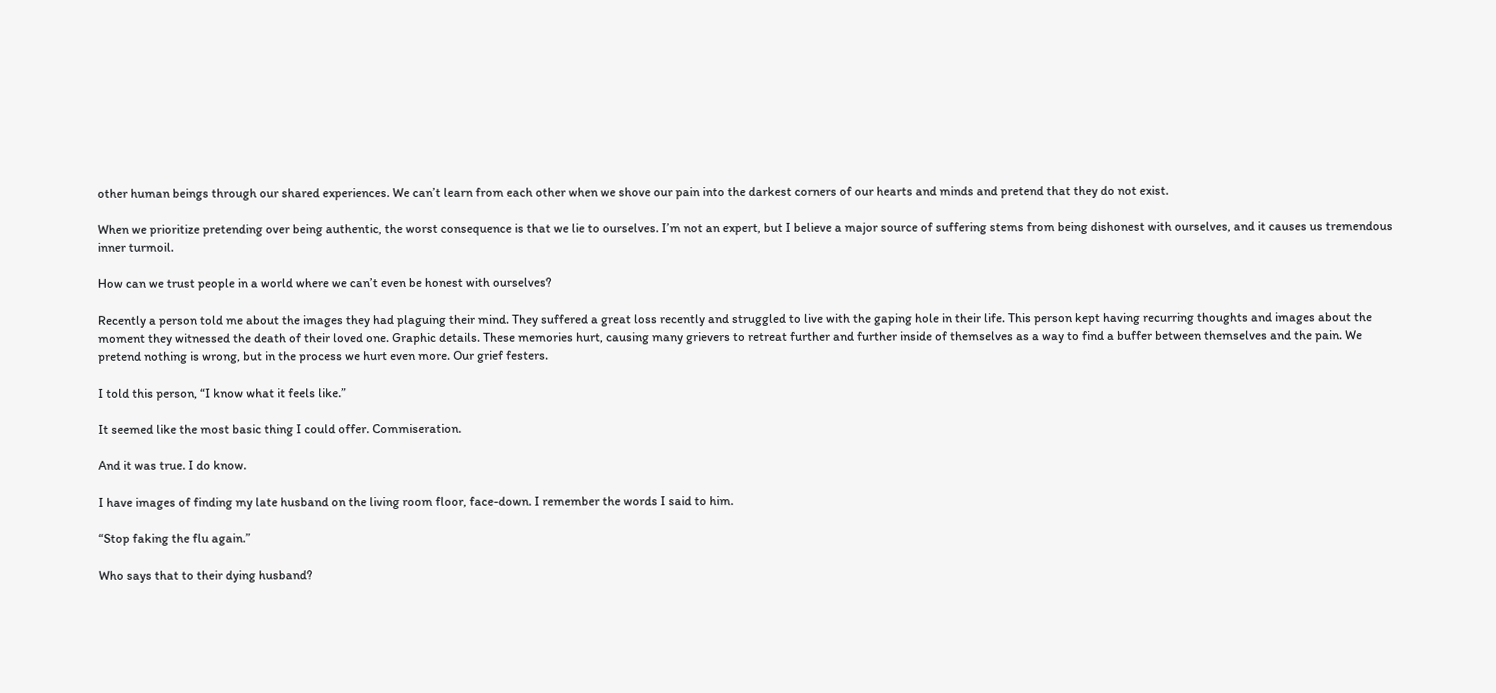other human beings through our shared experiences. We can’t learn from each other when we shove our pain into the darkest corners of our hearts and minds and pretend that they do not exist.

When we prioritize pretending over being authentic, the worst consequence is that we lie to ourselves. I’m not an expert, but I believe a major source of suffering stems from being dishonest with ourselves, and it causes us tremendous inner turmoil.

How can we trust people in a world where we can’t even be honest with ourselves?

Recently a person told me about the images they had plaguing their mind. They suffered a great loss recently and struggled to live with the gaping hole in their life. This person kept having recurring thoughts and images about the moment they witnessed the death of their loved one. Graphic details. These memories hurt, causing many grievers to retreat further and further inside of themselves as a way to find a buffer between themselves and the pain. We pretend nothing is wrong, but in the process we hurt even more. Our grief festers.

I told this person, “I know what it feels like.”

It seemed like the most basic thing I could offer. Commiseration.

And it was true. I do know.

I have images of finding my late husband on the living room floor, face-down. I remember the words I said to him.

“Stop faking the flu again.”

Who says that to their dying husband?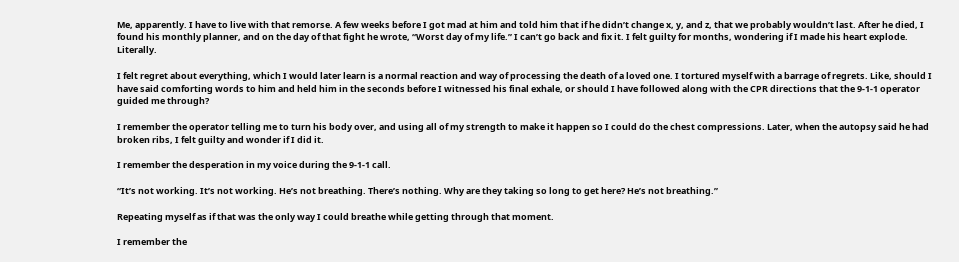Me, apparently. I have to live with that remorse. A few weeks before I got mad at him and told him that if he didn’t change x, y, and z, that we probably wouldn’t last. After he died, I found his monthly planner, and on the day of that fight he wrote, “Worst day of my life.” I can’t go back and fix it. I felt guilty for months, wondering if I made his heart explode. Literally.

I felt regret about everything, which I would later learn is a normal reaction and way of processing the death of a loved one. I tortured myself with a barrage of regrets. Like, should I have said comforting words to him and held him in the seconds before I witnessed his final exhale, or should I have followed along with the CPR directions that the 9-1-1 operator guided me through?

I remember the operator telling me to turn his body over, and using all of my strength to make it happen so I could do the chest compressions. Later, when the autopsy said he had broken ribs, I felt guilty and wonder if I did it.

I remember the desperation in my voice during the 9-1-1 call.

“It’s not working. It’s not working. He’s not breathing. There’s nothing. Why are they taking so long to get here? He’s not breathing.”

Repeating myself as if that was the only way I could breathe while getting through that moment.

I remember the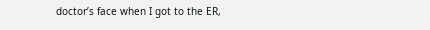doctor’s face when I got to the ER,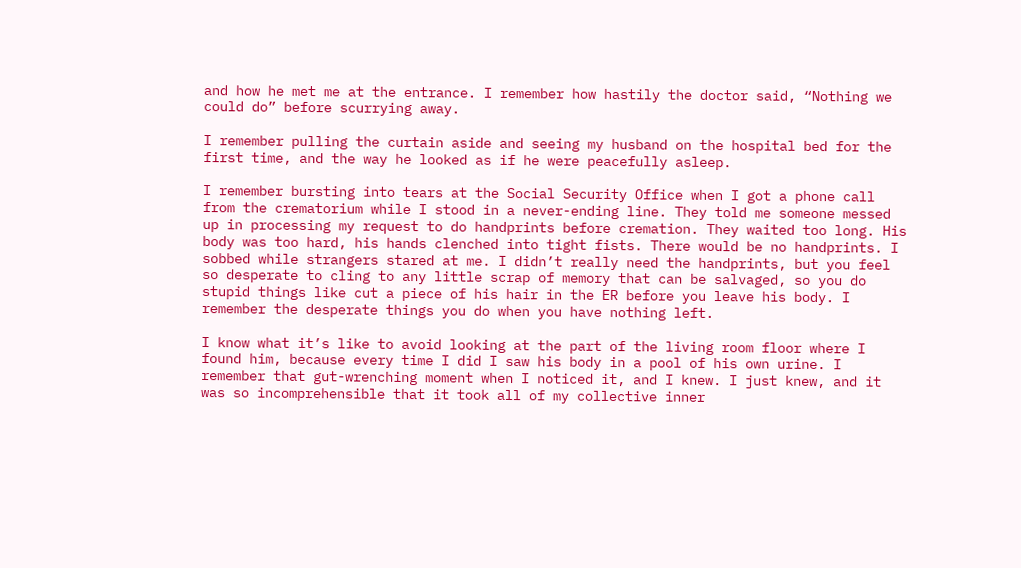and how he met me at the entrance. I remember how hastily the doctor said, “Nothing we could do” before scurrying away.

I remember pulling the curtain aside and seeing my husband on the hospital bed for the first time, and the way he looked as if he were peacefully asleep.

I remember bursting into tears at the Social Security Office when I got a phone call from the crematorium while I stood in a never-ending line. They told me someone messed up in processing my request to do handprints before cremation. They waited too long. His body was too hard, his hands clenched into tight fists. There would be no handprints. I sobbed while strangers stared at me. I didn’t really need the handprints, but you feel so desperate to cling to any little scrap of memory that can be salvaged, so you do stupid things like cut a piece of his hair in the ER before you leave his body. I remember the desperate things you do when you have nothing left.

I know what it’s like to avoid looking at the part of the living room floor where I found him, because every time I did I saw his body in a pool of his own urine. I remember that gut-wrenching moment when I noticed it, and I knew. I just knew, and it was so incomprehensible that it took all of my collective inner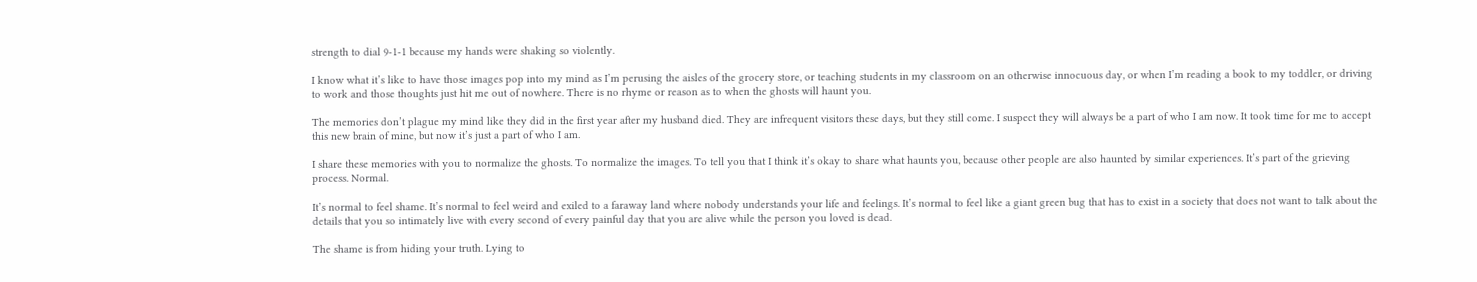strength to dial 9-1-1 because my hands were shaking so violently.

I know what it’s like to have those images pop into my mind as I’m perusing the aisles of the grocery store, or teaching students in my classroom on an otherwise innocuous day, or when I’m reading a book to my toddler, or driving to work and those thoughts just hit me out of nowhere. There is no rhyme or reason as to when the ghosts will haunt you.

The memories don’t plague my mind like they did in the first year after my husband died. They are infrequent visitors these days, but they still come. I suspect they will always be a part of who I am now. It took time for me to accept this new brain of mine, but now it’s just a part of who I am.

I share these memories with you to normalize the ghosts. To normalize the images. To tell you that I think it’s okay to share what haunts you, because other people are also haunted by similar experiences. It’s part of the grieving process. Normal.

It’s normal to feel shame. It’s normal to feel weird and exiled to a faraway land where nobody understands your life and feelings. It’s normal to feel like a giant green bug that has to exist in a society that does not want to talk about the details that you so intimately live with every second of every painful day that you are alive while the person you loved is dead.

The shame is from hiding your truth. Lying to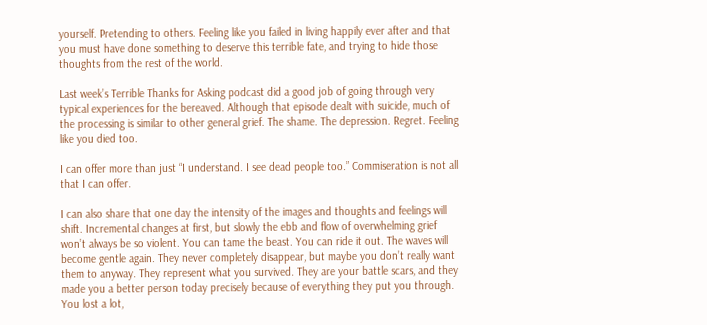yourself. Pretending to others. Feeling like you failed in living happily ever after and that you must have done something to deserve this terrible fate, and trying to hide those thoughts from the rest of the world.

Last week’s Terrible Thanks for Asking podcast did a good job of going through very typical experiences for the bereaved. Although that episode dealt with suicide, much of the processing is similar to other general grief. The shame. The depression. Regret. Feeling like you died too.

I can offer more than just “I understand. I see dead people too.” Commiseration is not all that I can offer.

I can also share that one day the intensity of the images and thoughts and feelings will shift. Incremental changes at first, but slowly the ebb and flow of overwhelming grief won’t always be so violent. You can tame the beast. You can ride it out. The waves will become gentle again. They never completely disappear, but maybe you don’t really want them to anyway. They represent what you survived. They are your battle scars, and they made you a better person today precisely because of everything they put you through. You lost a lot,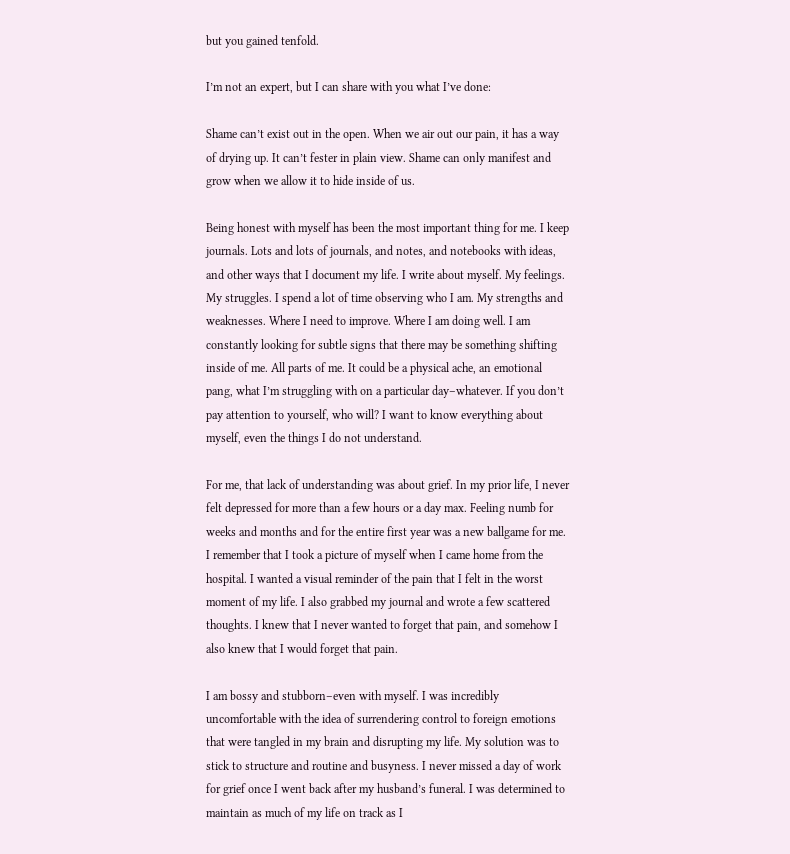but you gained tenfold.

I’m not an expert, but I can share with you what I’ve done:

Shame can’t exist out in the open. When we air out our pain, it has a way of drying up. It can’t fester in plain view. Shame can only manifest and grow when we allow it to hide inside of us.

Being honest with myself has been the most important thing for me. I keep journals. Lots and lots of journals, and notes, and notebooks with ideas, and other ways that I document my life. I write about myself. My feelings. My struggles. I spend a lot of time observing who I am. My strengths and weaknesses. Where I need to improve. Where I am doing well. I am constantly looking for subtle signs that there may be something shifting inside of me. All parts of me. It could be a physical ache, an emotional pang, what I’m struggling with on a particular day–whatever. If you don’t pay attention to yourself, who will? I want to know everything about myself, even the things I do not understand.

For me, that lack of understanding was about grief. In my prior life, I never felt depressed for more than a few hours or a day max. Feeling numb for weeks and months and for the entire first year was a new ballgame for me. I remember that I took a picture of myself when I came home from the hospital. I wanted a visual reminder of the pain that I felt in the worst moment of my life. I also grabbed my journal and wrote a few scattered thoughts. I knew that I never wanted to forget that pain, and somehow I also knew that I would forget that pain.

I am bossy and stubborn–even with myself. I was incredibly uncomfortable with the idea of surrendering control to foreign emotions that were tangled in my brain and disrupting my life. My solution was to stick to structure and routine and busyness. I never missed a day of work for grief once I went back after my husband’s funeral. I was determined to maintain as much of my life on track as I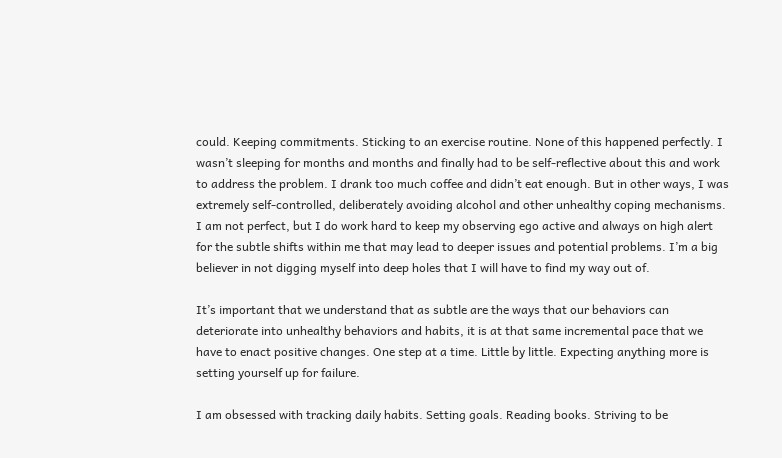could. Keeping commitments. Sticking to an exercise routine. None of this happened perfectly. I wasn’t sleeping for months and months and finally had to be self-reflective about this and work to address the problem. I drank too much coffee and didn’t eat enough. But in other ways, I was extremely self-controlled, deliberately avoiding alcohol and other unhealthy coping mechanisms. I am not perfect, but I do work hard to keep my observing ego active and always on high alert for the subtle shifts within me that may lead to deeper issues and potential problems. I’m a big believer in not digging myself into deep holes that I will have to find my way out of.

It’s important that we understand that as subtle are the ways that our behaviors can deteriorate into unhealthy behaviors and habits, it is at that same incremental pace that we have to enact positive changes. One step at a time. Little by little. Expecting anything more is setting yourself up for failure.

I am obsessed with tracking daily habits. Setting goals. Reading books. Striving to be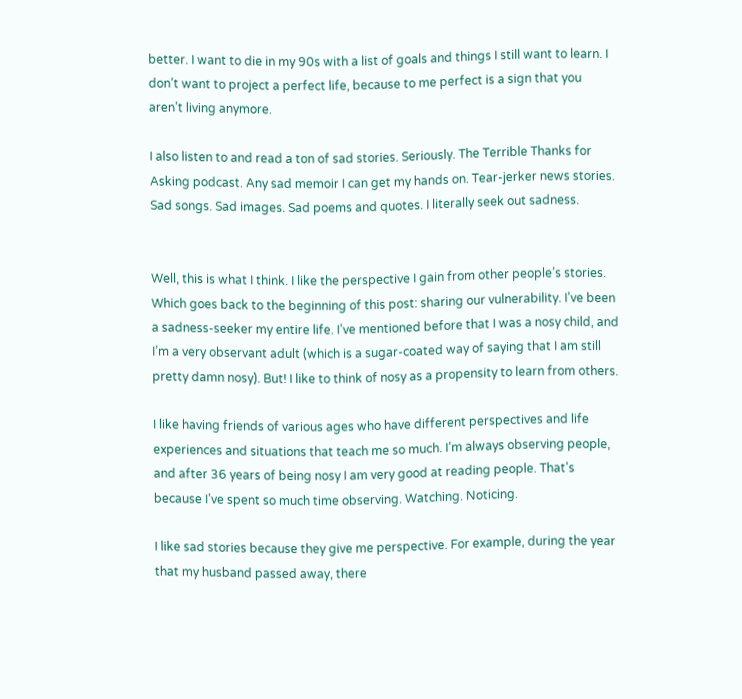better. I want to die in my 90s with a list of goals and things I still want to learn. I don’t want to project a perfect life, because to me perfect is a sign that you aren’t living anymore.

I also listen to and read a ton of sad stories. Seriously. The Terrible Thanks for Asking podcast. Any sad memoir I can get my hands on. Tear-jerker news stories. Sad songs. Sad images. Sad poems and quotes. I literally seek out sadness.


Well, this is what I think. I like the perspective I gain from other people’s stories. Which goes back to the beginning of this post: sharing our vulnerability. I’ve been a sadness-seeker my entire life. I’ve mentioned before that I was a nosy child, and I’m a very observant adult (which is a sugar-coated way of saying that I am still pretty damn nosy). But! I like to think of nosy as a propensity to learn from others.

I like having friends of various ages who have different perspectives and life experiences and situations that teach me so much. I’m always observing people, and after 36 years of being nosy I am very good at reading people. That’s because I’ve spent so much time observing. Watching. Noticing.

I like sad stories because they give me perspective. For example, during the year that my husband passed away, there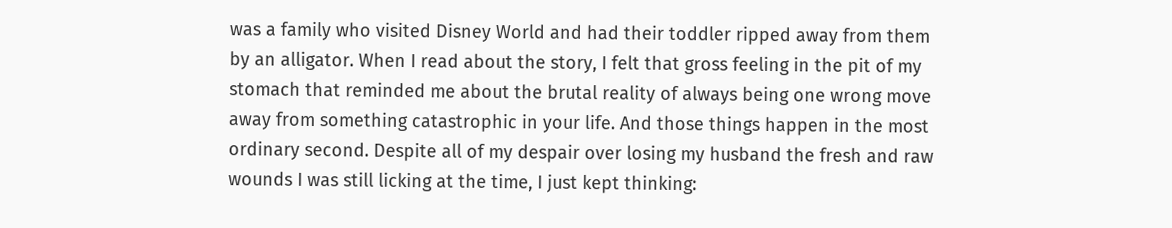was a family who visited Disney World and had their toddler ripped away from them by an alligator. When I read about the story, I felt that gross feeling in the pit of my stomach that reminded me about the brutal reality of always being one wrong move away from something catastrophic in your life. And those things happen in the most ordinary second. Despite all of my despair over losing my husband the fresh and raw wounds I was still licking at the time, I just kept thinking: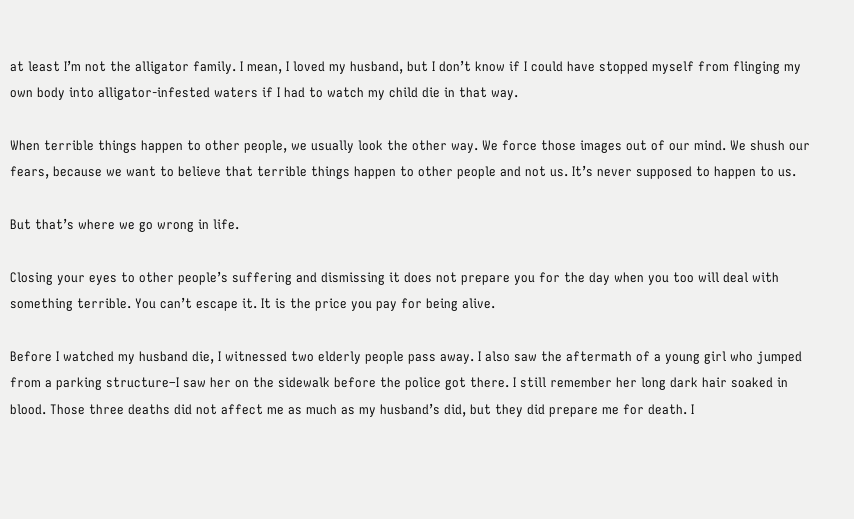at least I’m not the alligator family. I mean, I loved my husband, but I don’t know if I could have stopped myself from flinging my own body into alligator-infested waters if I had to watch my child die in that way.

When terrible things happen to other people, we usually look the other way. We force those images out of our mind. We shush our fears, because we want to believe that terrible things happen to other people and not us. It’s never supposed to happen to us.

But that’s where we go wrong in life.

Closing your eyes to other people’s suffering and dismissing it does not prepare you for the day when you too will deal with something terrible. You can’t escape it. It is the price you pay for being alive.

Before I watched my husband die, I witnessed two elderly people pass away. I also saw the aftermath of a young girl who jumped from a parking structure–I saw her on the sidewalk before the police got there. I still remember her long dark hair soaked in blood. Those three deaths did not affect me as much as my husband’s did, but they did prepare me for death. I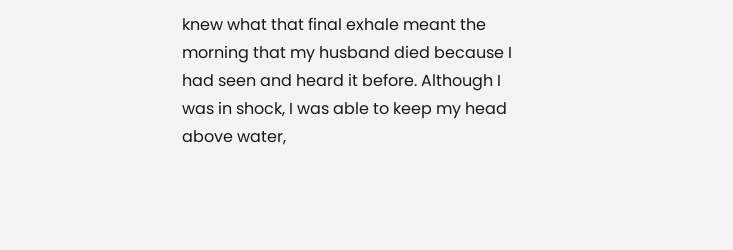knew what that final exhale meant the morning that my husband died because I had seen and heard it before. Although I was in shock, I was able to keep my head above water,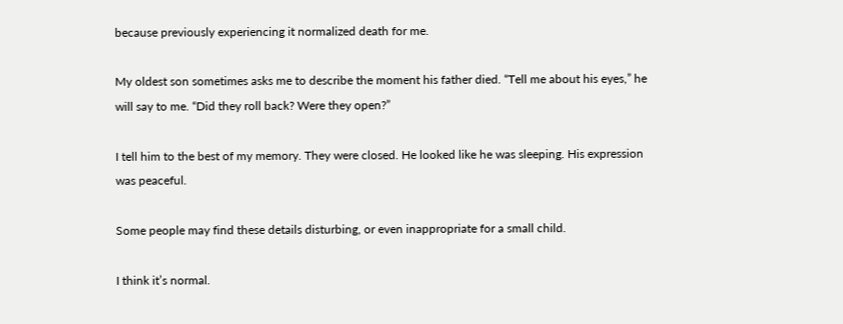because previously experiencing it normalized death for me.

My oldest son sometimes asks me to describe the moment his father died. “Tell me about his eyes,” he will say to me. “Did they roll back? Were they open?”

I tell him to the best of my memory. They were closed. He looked like he was sleeping. His expression was peaceful.

Some people may find these details disturbing, or even inappropriate for a small child.

I think it’s normal.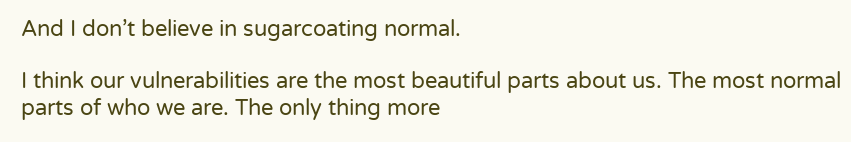And I don’t believe in sugarcoating normal.

I think our vulnerabilities are the most beautiful parts about us. The most normal parts of who we are. The only thing more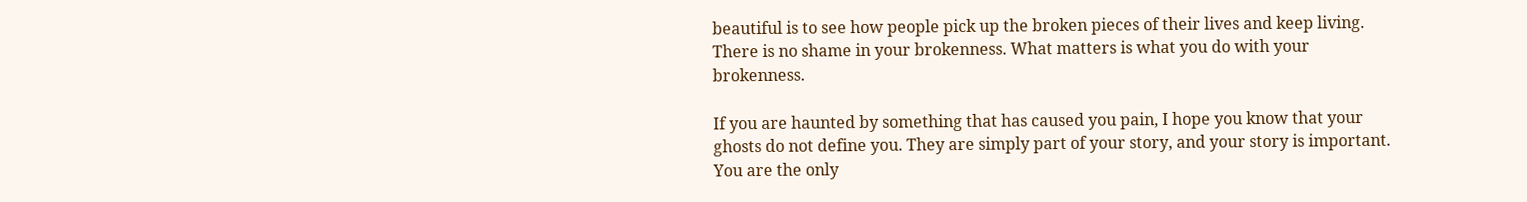beautiful is to see how people pick up the broken pieces of their lives and keep living. There is no shame in your brokenness. What matters is what you do with your brokenness.

If you are haunted by something that has caused you pain, I hope you know that your ghosts do not define you. They are simply part of your story, and your story is important. You are the only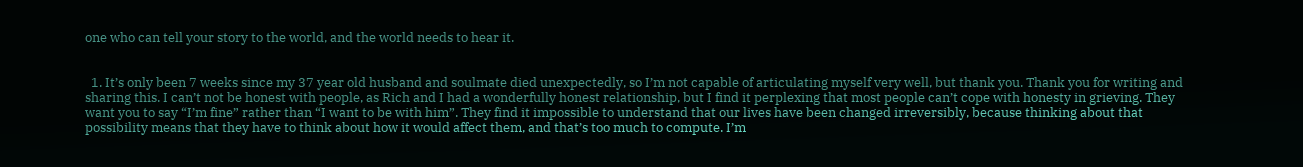one who can tell your story to the world, and the world needs to hear it.


  1. It’s only been 7 weeks since my 37 year old husband and soulmate died unexpectedly, so I’m not capable of articulating myself very well, but thank you. Thank you for writing and sharing this. I can’t not be honest with people, as Rich and I had a wonderfully honest relationship, but I find it perplexing that most people can’t cope with honesty in grieving. They want you to say “I’m fine” rather than “I want to be with him”. They find it impossible to understand that our lives have been changed irreversibly, because thinking about that possibility means that they have to think about how it would affect them, and that’s too much to compute. I’m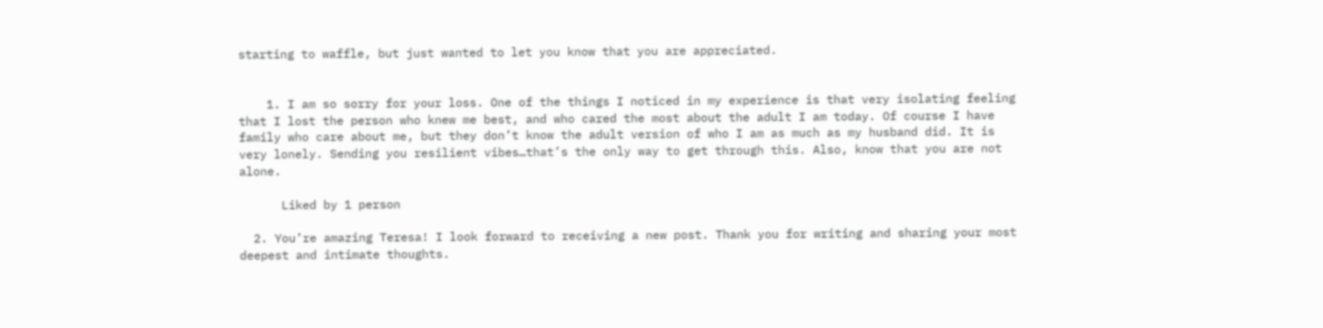starting to waffle, but just wanted to let you know that you are appreciated.


    1. I am so sorry for your loss. One of the things I noticed in my experience is that very isolating feeling that I lost the person who knew me best, and who cared the most about the adult I am today. Of course I have family who care about me, but they don’t know the adult version of who I am as much as my husband did. It is very lonely. Sending you resilient vibes…that’s the only way to get through this. Also, know that you are not alone.

      Liked by 1 person

  2. You’re amazing Teresa! I look forward to receiving a new post. Thank you for writing and sharing your most deepest and intimate thoughts.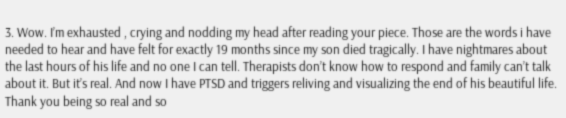3. Wow. I’m exhausted , crying and nodding my head after reading your piece. Those are the words i have needed to hear and have felt for exactly 19 months since my son died tragically. I have nightmares about the last hours of his life and no one I can tell. Therapists don’t know how to respond and family can’t talk about it. But it’s real. And now I have PTSD and triggers reliving and visualizing the end of his beautiful life. Thank you being so real and so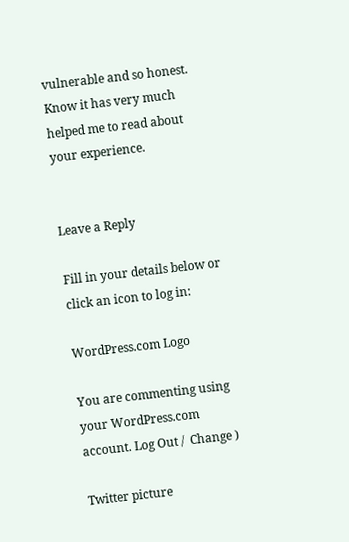vulnerable and so honest. Know it has very much helped me to read about your experience.


Leave a Reply

Fill in your details below or click an icon to log in:

WordPress.com Logo

You are commenting using your WordPress.com account. Log Out /  Change )

Twitter picture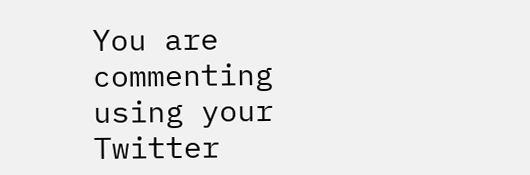You are commenting using your Twitter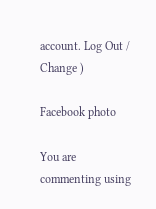account. Log Out /  Change )

Facebook photo

You are commenting using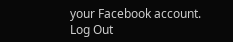your Facebook account. Log Out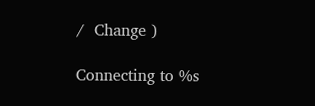/  Change )

Connecting to %s